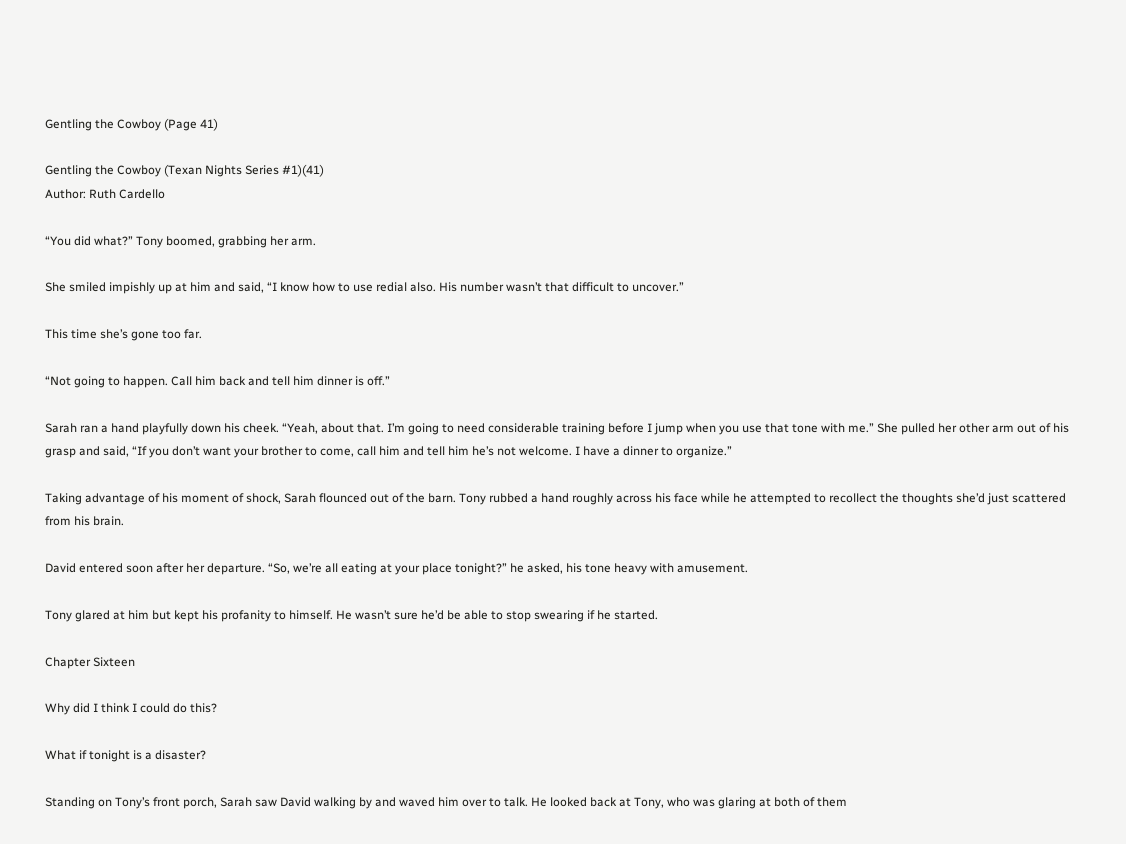Gentling the Cowboy (Page 41)

Gentling the Cowboy (Texan Nights Series #1)(41)
Author: Ruth Cardello

“You did what?” Tony boomed, grabbing her arm.

She smiled impishly up at him and said, “I know how to use redial also. His number wasn’t that difficult to uncover.”

This time she’s gone too far.

“Not going to happen. Call him back and tell him dinner is off.”

Sarah ran a hand playfully down his cheek. “Yeah, about that. I’m going to need considerable training before I jump when you use that tone with me.” She pulled her other arm out of his grasp and said, “If you don’t want your brother to come, call him and tell him he’s not welcome. I have a dinner to organize.”

Taking advantage of his moment of shock, Sarah flounced out of the barn. Tony rubbed a hand roughly across his face while he attempted to recollect the thoughts she’d just scattered from his brain.

David entered soon after her departure. “So, we’re all eating at your place tonight?” he asked, his tone heavy with amusement.

Tony glared at him but kept his profanity to himself. He wasn’t sure he’d be able to stop swearing if he started.

Chapter Sixteen

Why did I think I could do this?

What if tonight is a disaster?

Standing on Tony’s front porch, Sarah saw David walking by and waved him over to talk. He looked back at Tony, who was glaring at both of them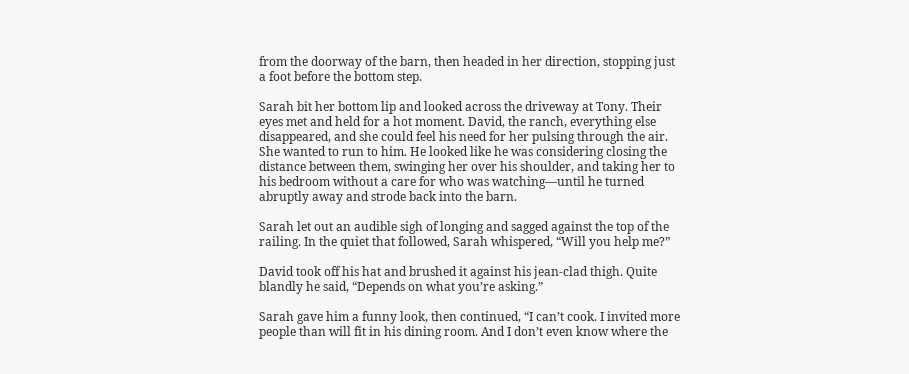from the doorway of the barn, then headed in her direction, stopping just a foot before the bottom step.

Sarah bit her bottom lip and looked across the driveway at Tony. Their eyes met and held for a hot moment. David, the ranch, everything else disappeared, and she could feel his need for her pulsing through the air. She wanted to run to him. He looked like he was considering closing the distance between them, swinging her over his shoulder, and taking her to his bedroom without a care for who was watching—until he turned abruptly away and strode back into the barn.

Sarah let out an audible sigh of longing and sagged against the top of the railing. In the quiet that followed, Sarah whispered, “Will you help me?”

David took off his hat and brushed it against his jean-clad thigh. Quite blandly he said, “Depends on what you’re asking.”

Sarah gave him a funny look, then continued, “I can’t cook. I invited more people than will fit in his dining room. And I don’t even know where the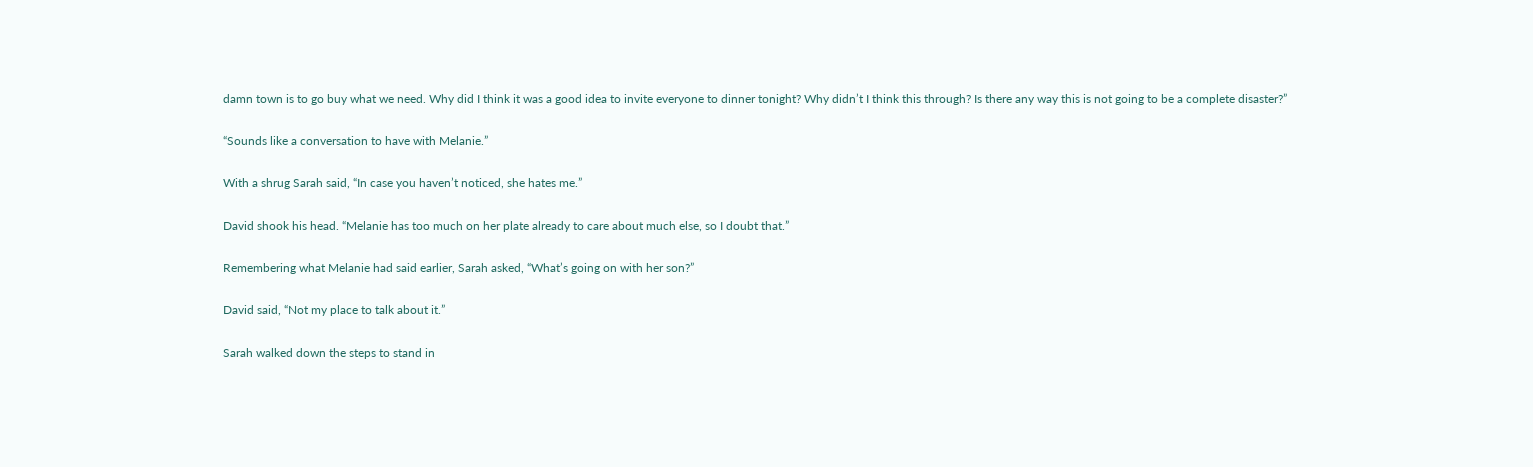damn town is to go buy what we need. Why did I think it was a good idea to invite everyone to dinner tonight? Why didn’t I think this through? Is there any way this is not going to be a complete disaster?”

“Sounds like a conversation to have with Melanie.”

With a shrug Sarah said, “In case you haven’t noticed, she hates me.”

David shook his head. “Melanie has too much on her plate already to care about much else, so I doubt that.”

Remembering what Melanie had said earlier, Sarah asked, “What’s going on with her son?”

David said, “Not my place to talk about it.”

Sarah walked down the steps to stand in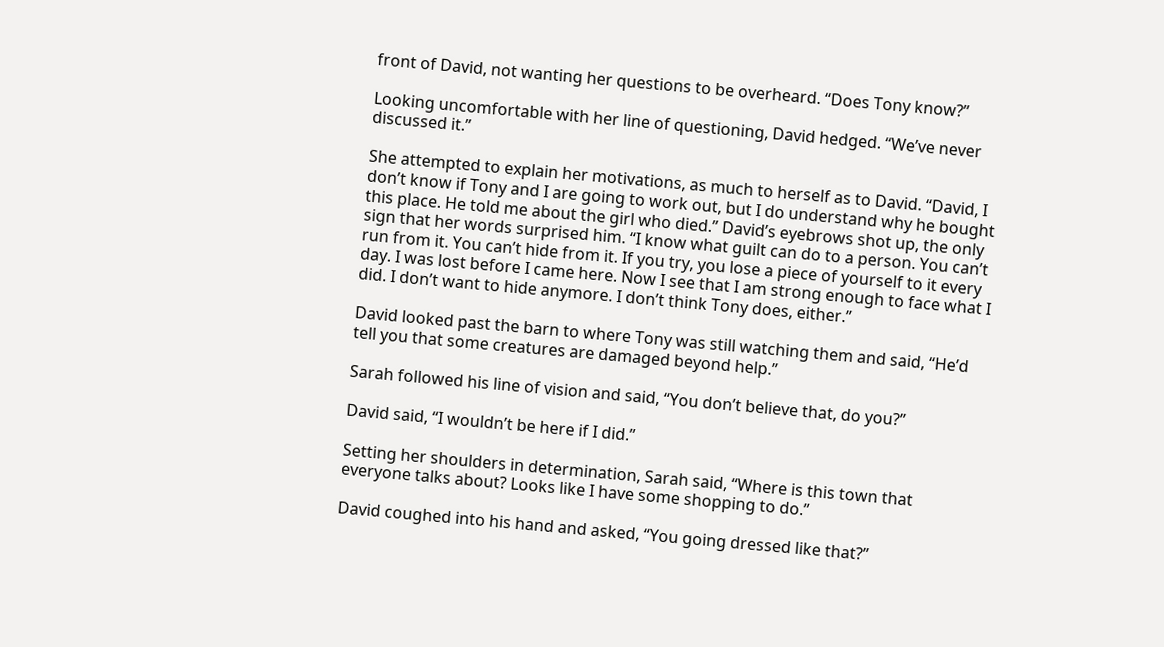front of David, not wanting her questions to be overheard. “Does Tony know?”

Looking uncomfortable with her line of questioning, David hedged. “We’ve never discussed it.”

She attempted to explain her motivations, as much to herself as to David. “David, I don’t know if Tony and I are going to work out, but I do understand why he bought this place. He told me about the girl who died.” David’s eyebrows shot up, the only sign that her words surprised him. “I know what guilt can do to a person. You can’t run from it. You can’t hide from it. If you try, you lose a piece of yourself to it every day. I was lost before I came here. Now I see that I am strong enough to face what I did. I don’t want to hide anymore. I don’t think Tony does, either.”

David looked past the barn to where Tony was still watching them and said, “He’d tell you that some creatures are damaged beyond help.”

Sarah followed his line of vision and said, “You don’t believe that, do you?”

David said, “I wouldn’t be here if I did.”

Setting her shoulders in determination, Sarah said, “Where is this town that everyone talks about? Looks like I have some shopping to do.”

David coughed into his hand and asked, “You going dressed like that?”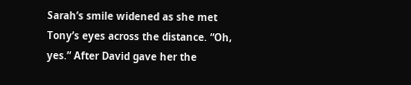Sarah’s smile widened as she met Tony’s eyes across the distance. “Oh, yes.” After David gave her the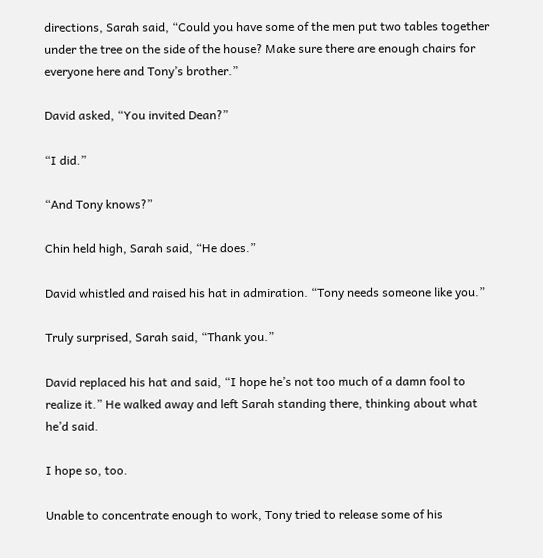directions, Sarah said, “Could you have some of the men put two tables together under the tree on the side of the house? Make sure there are enough chairs for everyone here and Tony’s brother.”

David asked, “You invited Dean?”

“I did.”

“And Tony knows?”

Chin held high, Sarah said, “He does.”

David whistled and raised his hat in admiration. “Tony needs someone like you.”

Truly surprised, Sarah said, “Thank you.”

David replaced his hat and said, “I hope he’s not too much of a damn fool to realize it.” He walked away and left Sarah standing there, thinking about what he’d said.

I hope so, too.

Unable to concentrate enough to work, Tony tried to release some of his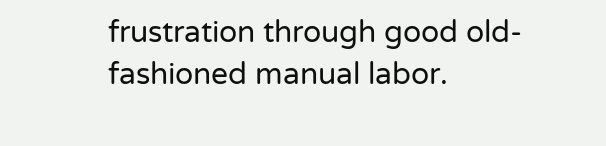frustration through good old-fashioned manual labor.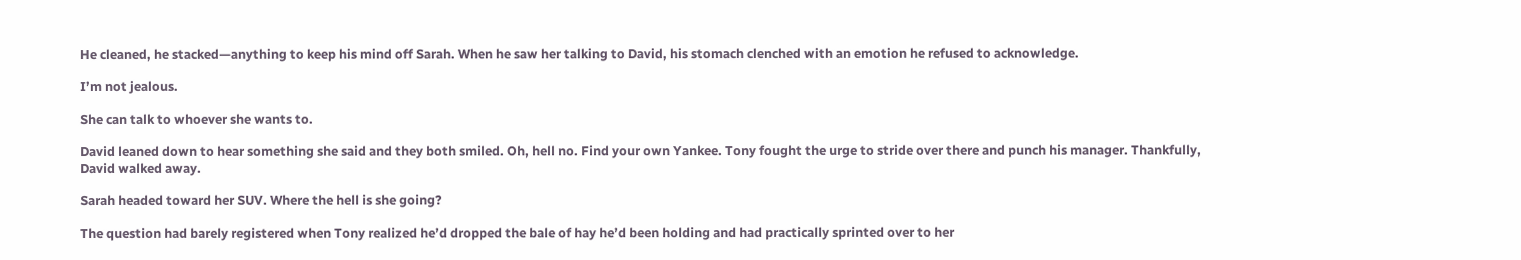He cleaned, he stacked—anything to keep his mind off Sarah. When he saw her talking to David, his stomach clenched with an emotion he refused to acknowledge.

I’m not jealous.

She can talk to whoever she wants to.

David leaned down to hear something she said and they both smiled. Oh, hell no. Find your own Yankee. Tony fought the urge to stride over there and punch his manager. Thankfully, David walked away.

Sarah headed toward her SUV. Where the hell is she going?

The question had barely registered when Tony realized he’d dropped the bale of hay he’d been holding and had practically sprinted over to her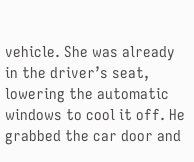vehicle. She was already in the driver’s seat, lowering the automatic windows to cool it off. He grabbed the car door and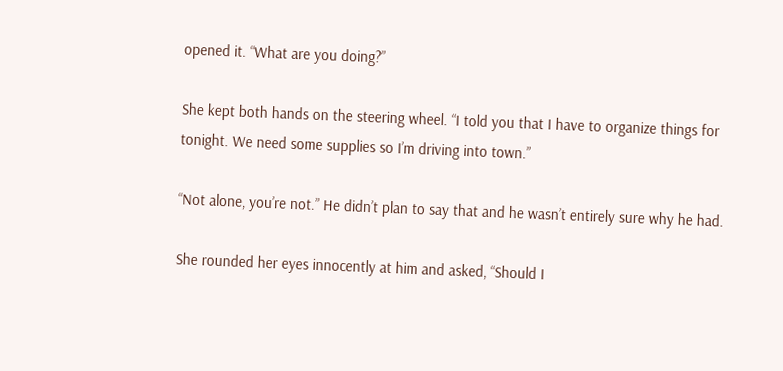opened it. “What are you doing?”

She kept both hands on the steering wheel. “I told you that I have to organize things for tonight. We need some supplies so I’m driving into town.”

“Not alone, you’re not.” He didn’t plan to say that and he wasn’t entirely sure why he had.

She rounded her eyes innocently at him and asked, “Should I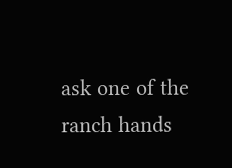ask one of the ranch hands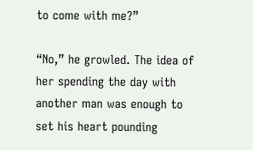to come with me?”

“No,” he growled. The idea of her spending the day with another man was enough to set his heart pounding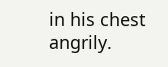in his chest angrily.